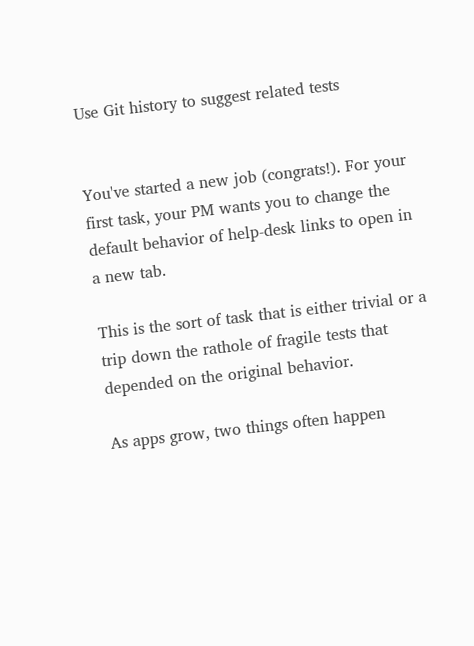Use Git history to suggest related tests


You've started a new job (congrats!). For your first task, your PM wants you to change the default behavior of help-desk links to open in a new tab.

This is the sort of task that is either trivial or a trip down the rathole of fragile tests that depended on the original behavior.

As apps grow, two things often happen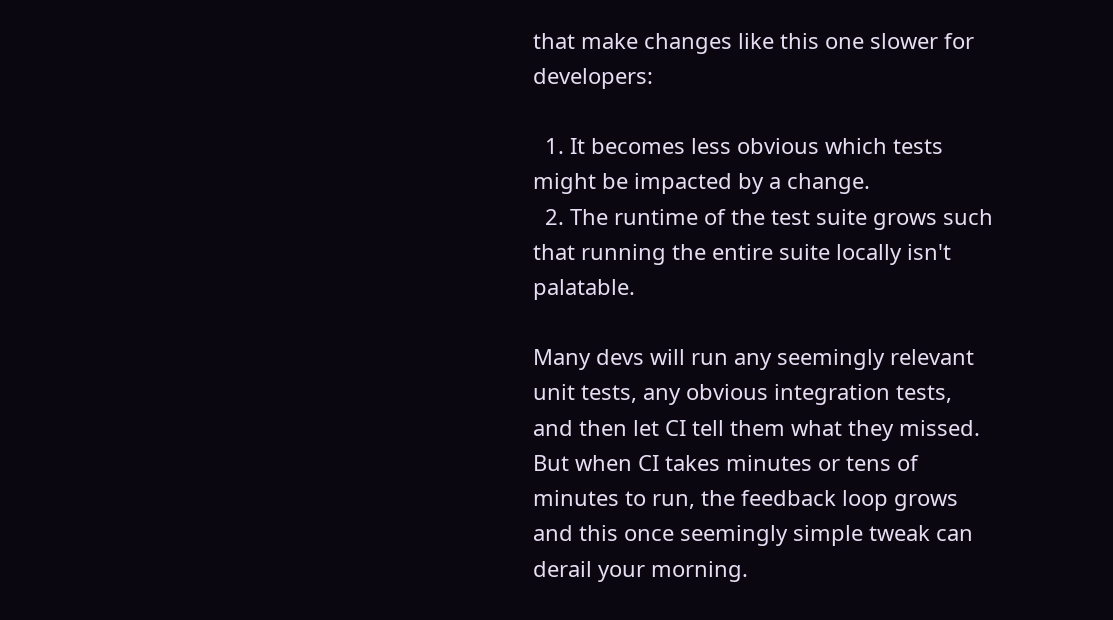that make changes like this one slower for developers:

  1. It becomes less obvious which tests might be impacted by a change.
  2. The runtime of the test suite grows such that running the entire suite locally isn't palatable.

Many devs will run any seemingly relevant unit tests, any obvious integration tests, and then let CI tell them what they missed. But when CI takes minutes or tens of minutes to run, the feedback loop grows and this once seemingly simple tweak can derail your morning.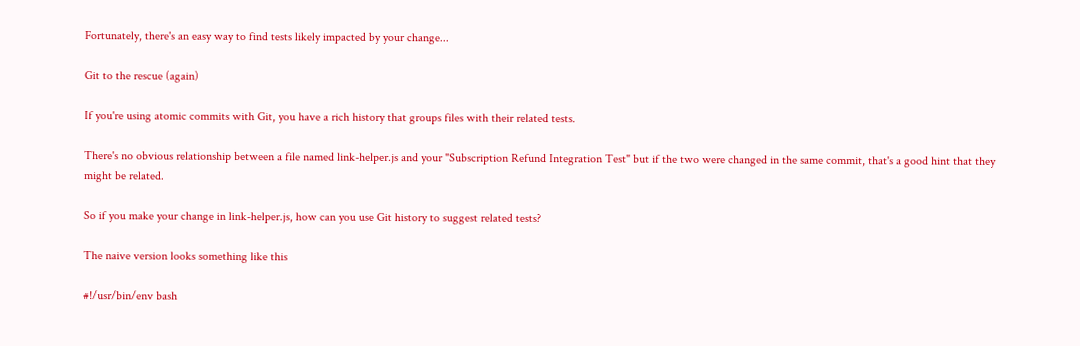Fortunately, there's an easy way to find tests likely impacted by your change...

Git to the rescue (again)

If you're using atomic commits with Git, you have a rich history that groups files with their related tests.

There's no obvious relationship between a file named link-helper.js and your "Subscription Refund Integration Test" but if the two were changed in the same commit, that's a good hint that they might be related.

So if you make your change in link-helper.js, how can you use Git history to suggest related tests?

The naive version looks something like this

#!/usr/bin/env bash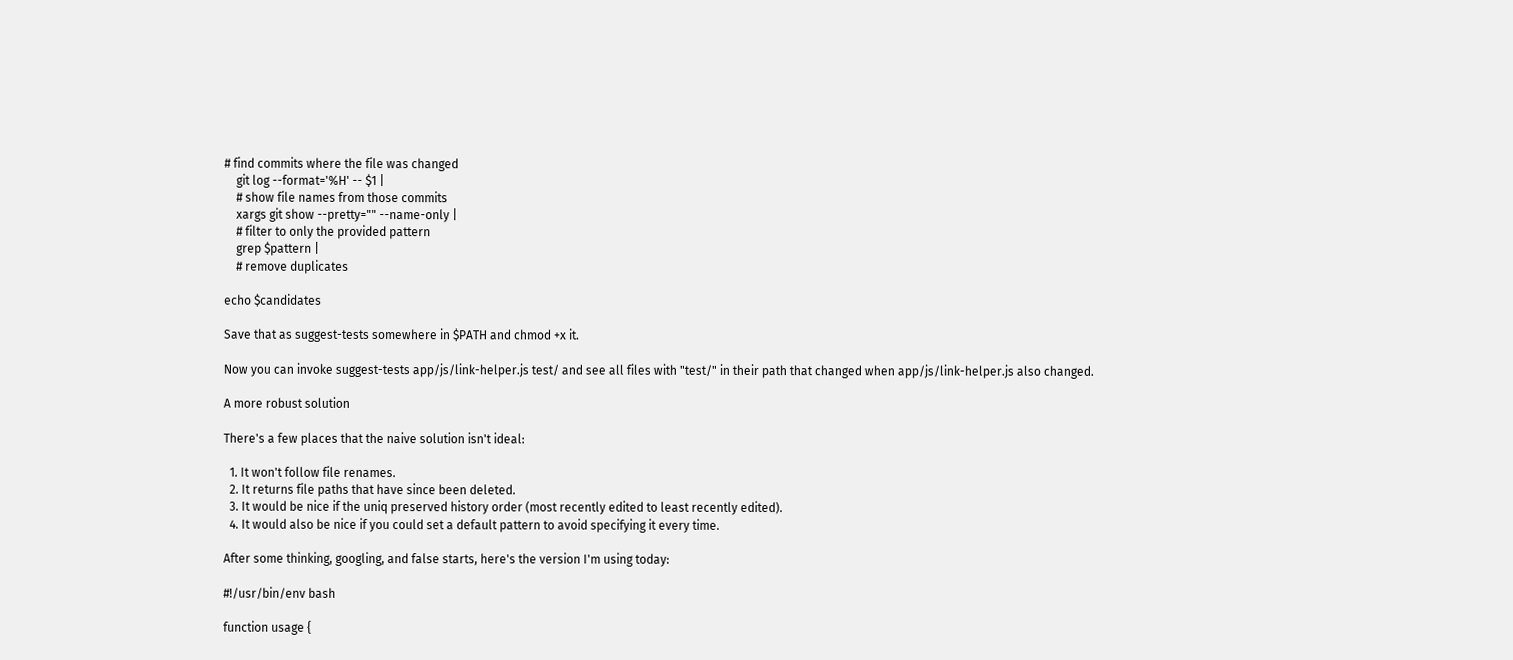# find commits where the file was changed
    git log --format='%H' -- $1 |
    # show file names from those commits
    xargs git show --pretty="" --name-only |
    # filter to only the provided pattern
    grep $pattern |
    # remove duplicates

echo $candidates

Save that as suggest-tests somewhere in $PATH and chmod +x it.

Now you can invoke suggest-tests app/js/link-helper.js test/ and see all files with "test/" in their path that changed when app/js/link-helper.js also changed.

A more robust solution

There's a few places that the naive solution isn't ideal:

  1. It won't follow file renames.
  2. It returns file paths that have since been deleted.
  3. It would be nice if the uniq preserved history order (most recently edited to least recently edited).
  4. It would also be nice if you could set a default pattern to avoid specifying it every time.

After some thinking, googling, and false starts, here's the version I'm using today:

#!/usr/bin/env bash

function usage {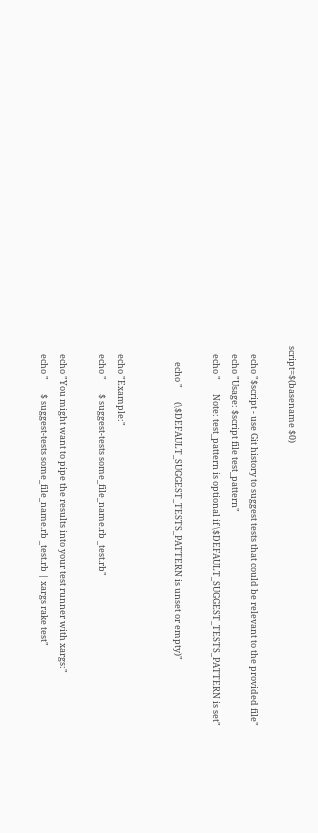script=$(basename $0)

    echo "$script - use Git history to suggest tests that could be relevant to the provided file"
    echo "Usage: $script file test_pattern"
    echo "       Note: test_pattern is optional if \$DEFAULT_SUGGEST_TESTS_PATTERN is set"

        echo "       (\$DEFAULT_SUGGEST_TESTS_PATTERN is unset or empty)"


    echo "Example:"
    echo "       $ suggest-tests some_file_name.rb _test.rb"

    echo "You might want to pipe the results into your test runner with xargs:"
    echo "       $ suggest-tests some_file_name.rb _test.rb | xargs rake test"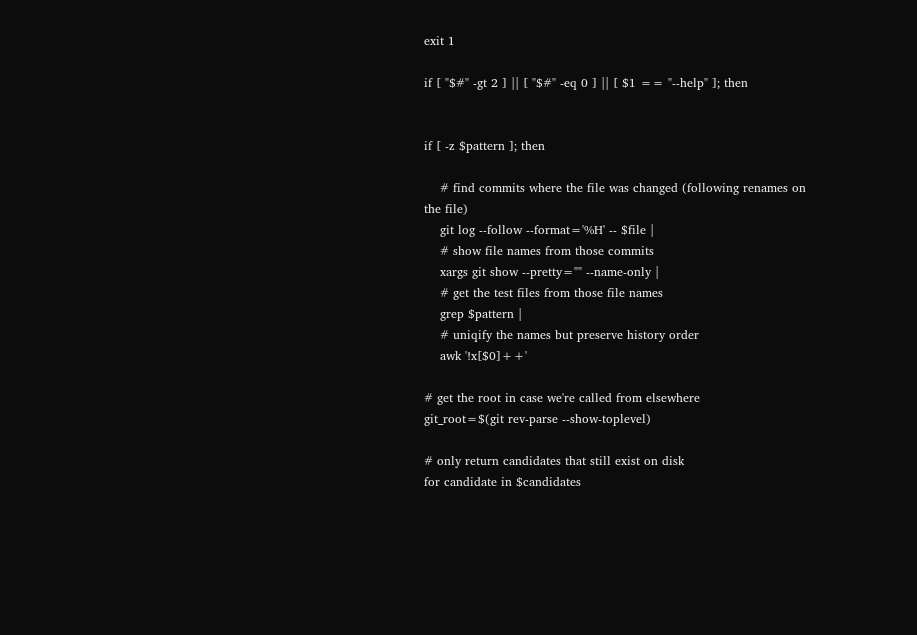exit 1

if [ "$#" -gt 2 ] || [ "$#" -eq 0 ] || [ $1 == "--help" ]; then


if [ -z $pattern ]; then

    # find commits where the file was changed (following renames on the file)
    git log --follow --format='%H' -- $file |
    # show file names from those commits
    xargs git show --pretty="" --name-only |
    # get the test files from those file names
    grep $pattern |
    # uniqify the names but preserve history order
    awk '!x[$0]++'

# get the root in case we're called from elsewhere
git_root=$(git rev-parse --show-toplevel)

# only return candidates that still exist on disk
for candidate in $candidates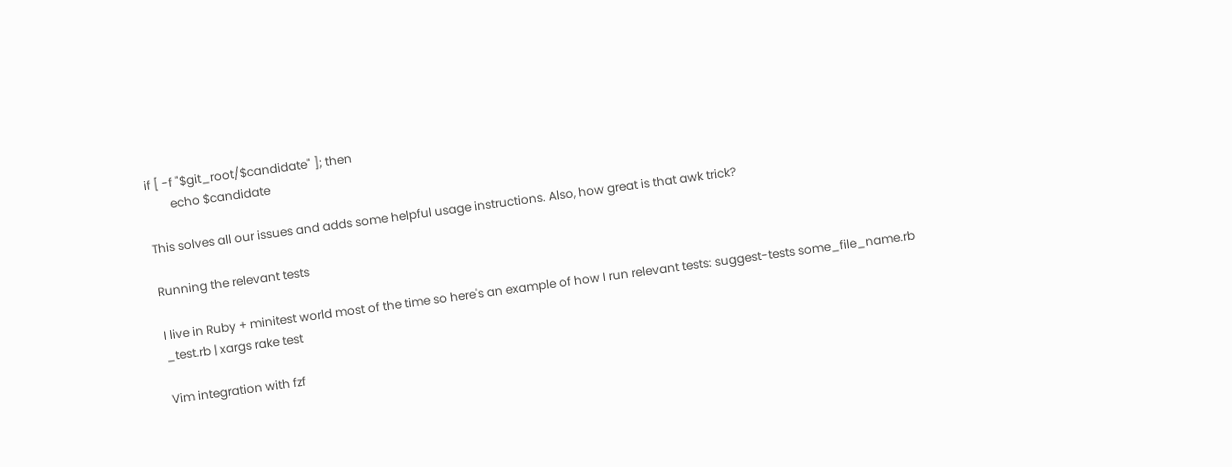if [ -f "$git_root/$candidate" ]; then
        echo $candidate

This solves all our issues and adds some helpful usage instructions. Also, how great is that awk trick?

Running the relevant tests

I live in Ruby + minitest world most of the time so here's an example of how I run relevant tests: suggest-tests some_file_name.rb _test.rb | xargs rake test

Vim integration with fzf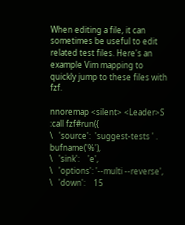When editing a file, it can sometimes be useful to edit related test files. Here's an example Vim mapping to quickly jump to these files with fzf.

nnoremap <silent> <Leader>S :call fzf#run({
\   'source':  'suggest-tests ' . bufname('%'),
\   'sink':    'e',
\   'options': '--multi --reverse',
\   'down':    15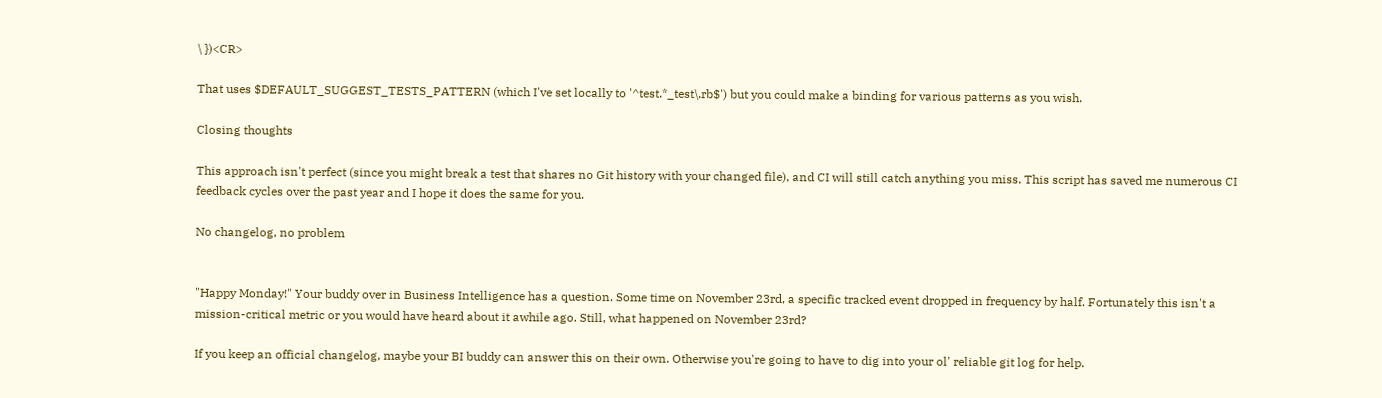\ })<CR>

That uses $DEFAULT_SUGGEST_TESTS_PATTERN (which I've set locally to '^test.*_test\.rb$') but you could make a binding for various patterns as you wish.

Closing thoughts

This approach isn't perfect (since you might break a test that shares no Git history with your changed file), and CI will still catch anything you miss. This script has saved me numerous CI feedback cycles over the past year and I hope it does the same for you.

No changelog, no problem


"Happy Monday!" Your buddy over in Business Intelligence has a question. Some time on November 23rd, a specific tracked event dropped in frequency by half. Fortunately this isn't a mission-critical metric or you would have heard about it awhile ago. Still, what happened on November 23rd?

If you keep an official changelog, maybe your BI buddy can answer this on their own. Otherwise you're going to have to dig into your ol' reliable git log for help.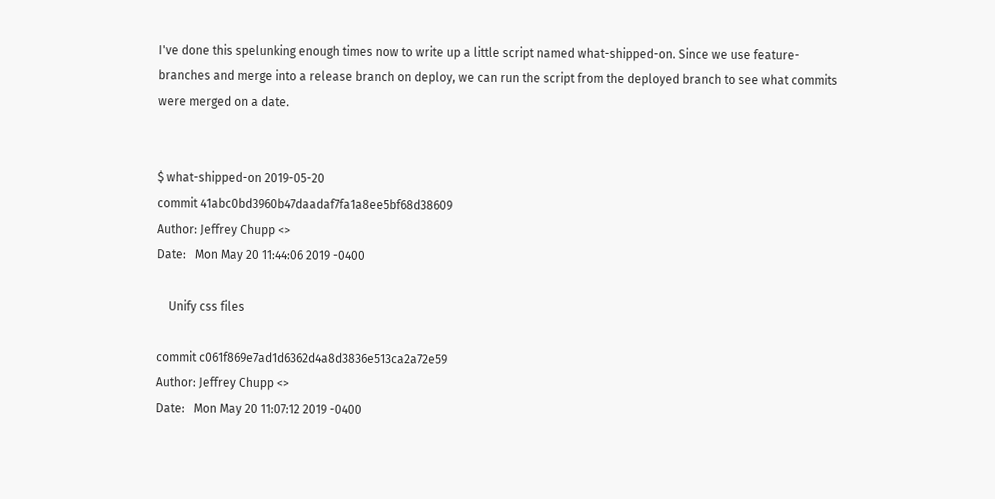I've done this spelunking enough times now to write up a little script named what-shipped-on. Since we use feature-branches and merge into a release branch on deploy, we can run the script from the deployed branch to see what commits were merged on a date.


$ what-shipped-on 2019-05-20
commit 41abc0bd3960b47daadaf7fa1a8ee5bf68d38609
Author: Jeffrey Chupp <>
Date:   Mon May 20 11:44:06 2019 -0400

    Unify css files

commit c061f869e7ad1d6362d4a8d3836e513ca2a72e59
Author: Jeffrey Chupp <>
Date:   Mon May 20 11:07:12 2019 -0400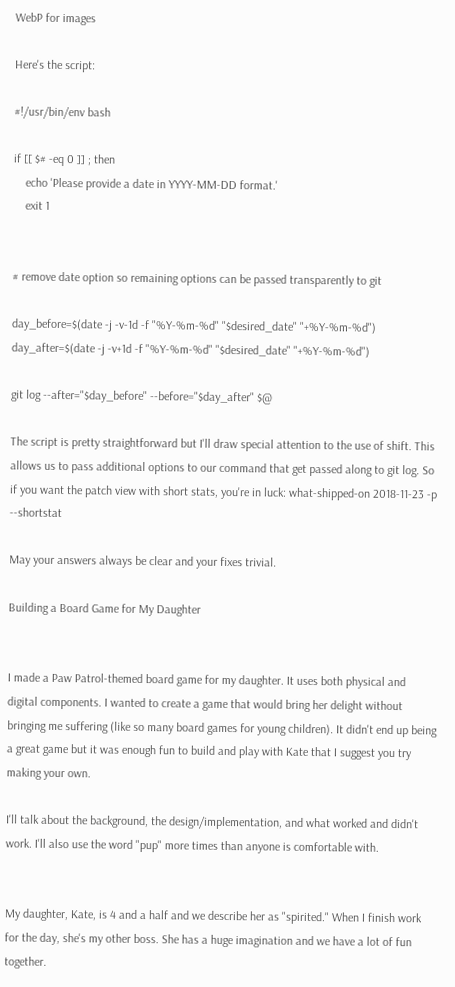WebP for images

Here's the script:

#!/usr/bin/env bash

if [[ $# -eq 0 ]] ; then
    echo 'Please provide a date in YYYY-MM-DD format.'
    exit 1


# remove date option so remaining options can be passed transparently to git

day_before=$(date -j -v-1d -f "%Y-%m-%d" "$desired_date" "+%Y-%m-%d")
day_after=$(date -j -v+1d -f "%Y-%m-%d" "$desired_date" "+%Y-%m-%d")

git log --after="$day_before" --before="$day_after" $@

The script is pretty straightforward but I'll draw special attention to the use of shift. This allows us to pass additional options to our command that get passed along to git log. So if you want the patch view with short stats, you're in luck: what-shipped-on 2018-11-23 -p --shortstat

May your answers always be clear and your fixes trivial.

Building a Board Game for My Daughter


I made a Paw Patrol-themed board game for my daughter. It uses both physical and digital components. I wanted to create a game that would bring her delight without bringing me suffering (like so many board games for young children). It didn't end up being a great game but it was enough fun to build and play with Kate that I suggest you try making your own.

I'll talk about the background, the design/implementation, and what worked and didn't work. I'll also use the word "pup" more times than anyone is comfortable with.


My daughter, Kate, is 4 and a half and we describe her as "spirited." When I finish work for the day, she's my other boss. She has a huge imagination and we have a lot of fun together.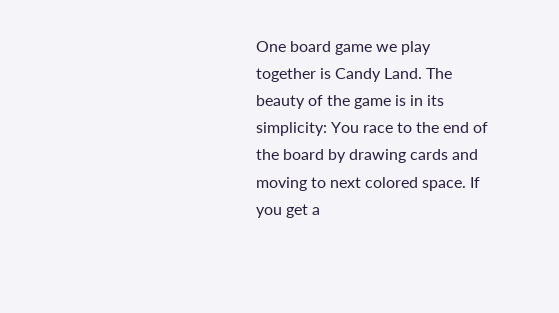One board game we play together is Candy Land. The beauty of the game is in its simplicity: You race to the end of the board by drawing cards and moving to next colored space. If you get a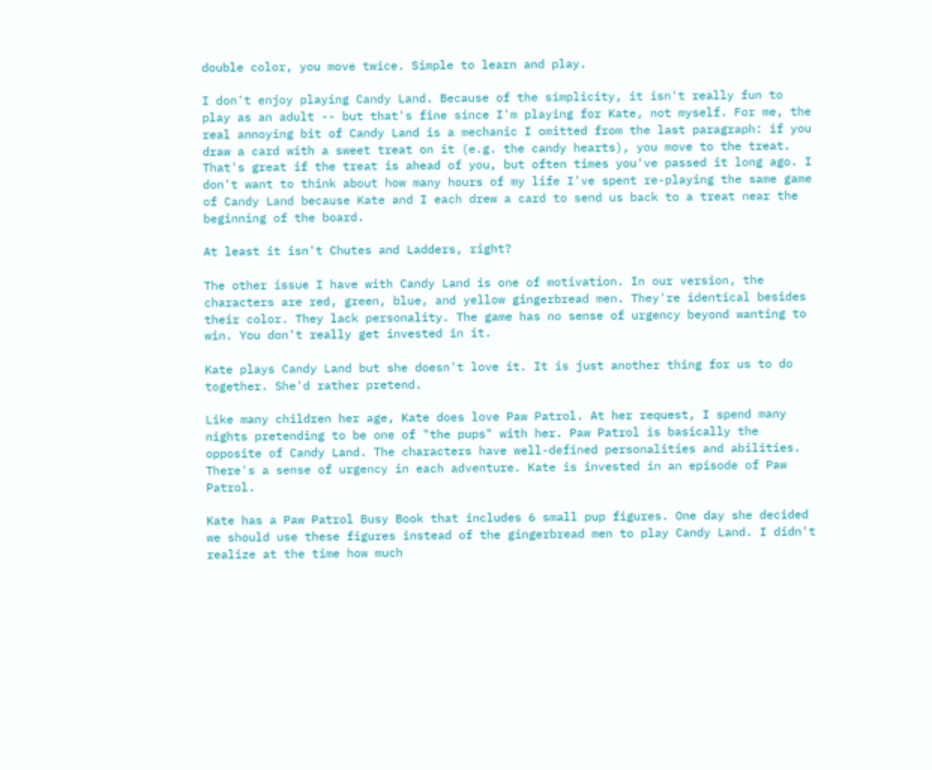double color, you move twice. Simple to learn and play.

I don't enjoy playing Candy Land. Because of the simplicity, it isn't really fun to play as an adult -- but that's fine since I'm playing for Kate, not myself. For me, the real annoying bit of Candy Land is a mechanic I omitted from the last paragraph: if you draw a card with a sweet treat on it (e.g. the candy hearts), you move to the treat. That's great if the treat is ahead of you, but often times you've passed it long ago. I don't want to think about how many hours of my life I've spent re-playing the same game of Candy Land because Kate and I each drew a card to send us back to a treat near the beginning of the board.

At least it isn't Chutes and Ladders, right?

The other issue I have with Candy Land is one of motivation. In our version, the characters are red, green, blue, and yellow gingerbread men. They're identical besides their color. They lack personality. The game has no sense of urgency beyond wanting to win. You don't really get invested in it.

Kate plays Candy Land but she doesn't love it. It is just another thing for us to do together. She'd rather pretend.

Like many children her age, Kate does love Paw Patrol. At her request, I spend many nights pretending to be one of "the pups" with her. Paw Patrol is basically the opposite of Candy Land. The characters have well-defined personalities and abilities. There's a sense of urgency in each adventure. Kate is invested in an episode of Paw Patrol.

Kate has a Paw Patrol Busy Book that includes 6 small pup figures. One day she decided we should use these figures instead of the gingerbread men to play Candy Land. I didn't realize at the time how much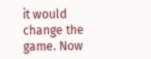it would change the game. Now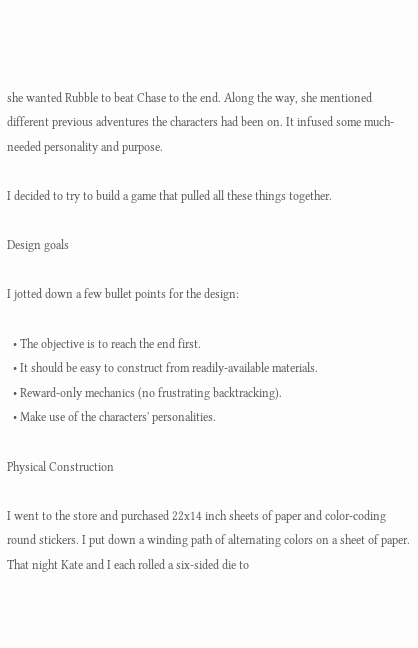she wanted Rubble to beat Chase to the end. Along the way, she mentioned different previous adventures the characters had been on. It infused some much-needed personality and purpose.

I decided to try to build a game that pulled all these things together.

Design goals

I jotted down a few bullet points for the design:

  • The objective is to reach the end first.
  • It should be easy to construct from readily-available materials.
  • Reward-only mechanics (no frustrating backtracking).
  • Make use of the characters' personalities.

Physical Construction

I went to the store and purchased 22x14 inch sheets of paper and color-coding round stickers. I put down a winding path of alternating colors on a sheet of paper. That night Kate and I each rolled a six-sided die to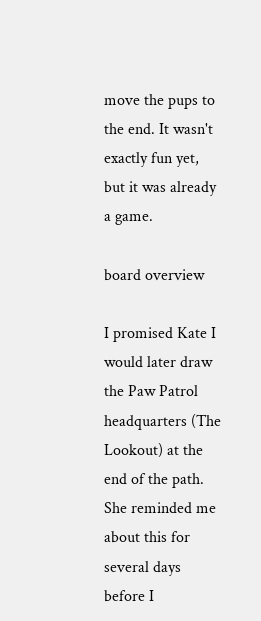move the pups to the end. It wasn't exactly fun yet, but it was already a game.

board overview

I promised Kate I would later draw the Paw Patrol headquarters (The Lookout) at the end of the path. She reminded me about this for several days before I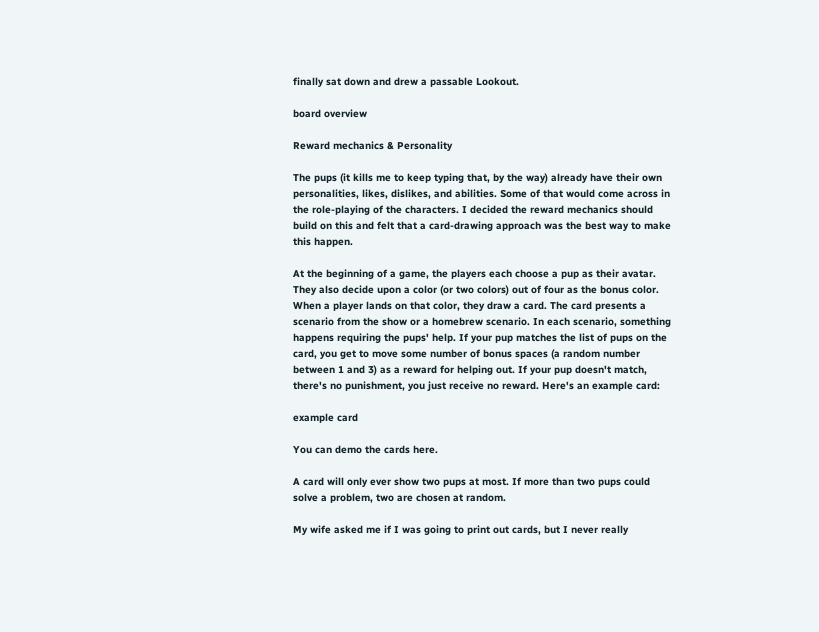finally sat down and drew a passable Lookout.

board overview

Reward mechanics & Personality

The pups (it kills me to keep typing that, by the way) already have their own personalities, likes, dislikes, and abilities. Some of that would come across in the role-playing of the characters. I decided the reward mechanics should build on this and felt that a card-drawing approach was the best way to make this happen.

At the beginning of a game, the players each choose a pup as their avatar. They also decide upon a color (or two colors) out of four as the bonus color. When a player lands on that color, they draw a card. The card presents a scenario from the show or a homebrew scenario. In each scenario, something happens requiring the pups' help. If your pup matches the list of pups on the card, you get to move some number of bonus spaces (a random number between 1 and 3) as a reward for helping out. If your pup doesn't match, there's no punishment, you just receive no reward. Here's an example card:

example card

You can demo the cards here.

A card will only ever show two pups at most. If more than two pups could solve a problem, two are chosen at random.

My wife asked me if I was going to print out cards, but I never really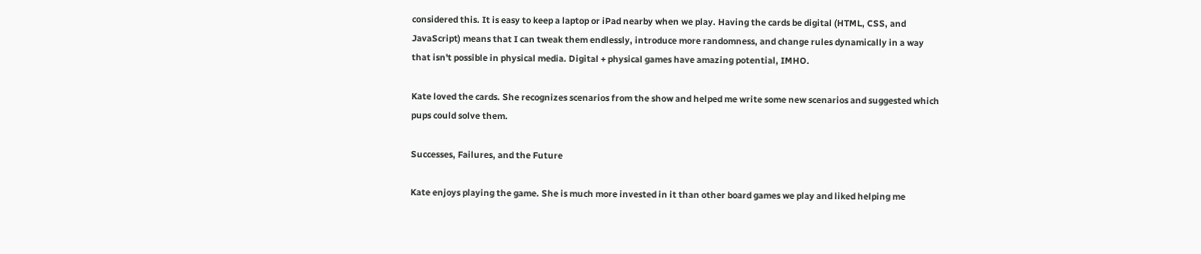considered this. It is easy to keep a laptop or iPad nearby when we play. Having the cards be digital (HTML, CSS, and JavaScript) means that I can tweak them endlessly, introduce more randomness, and change rules dynamically in a way that isn't possible in physical media. Digital + physical games have amazing potential, IMHO.

Kate loved the cards. She recognizes scenarios from the show and helped me write some new scenarios and suggested which pups could solve them.

Successes, Failures, and the Future

Kate enjoys playing the game. She is much more invested in it than other board games we play and liked helping me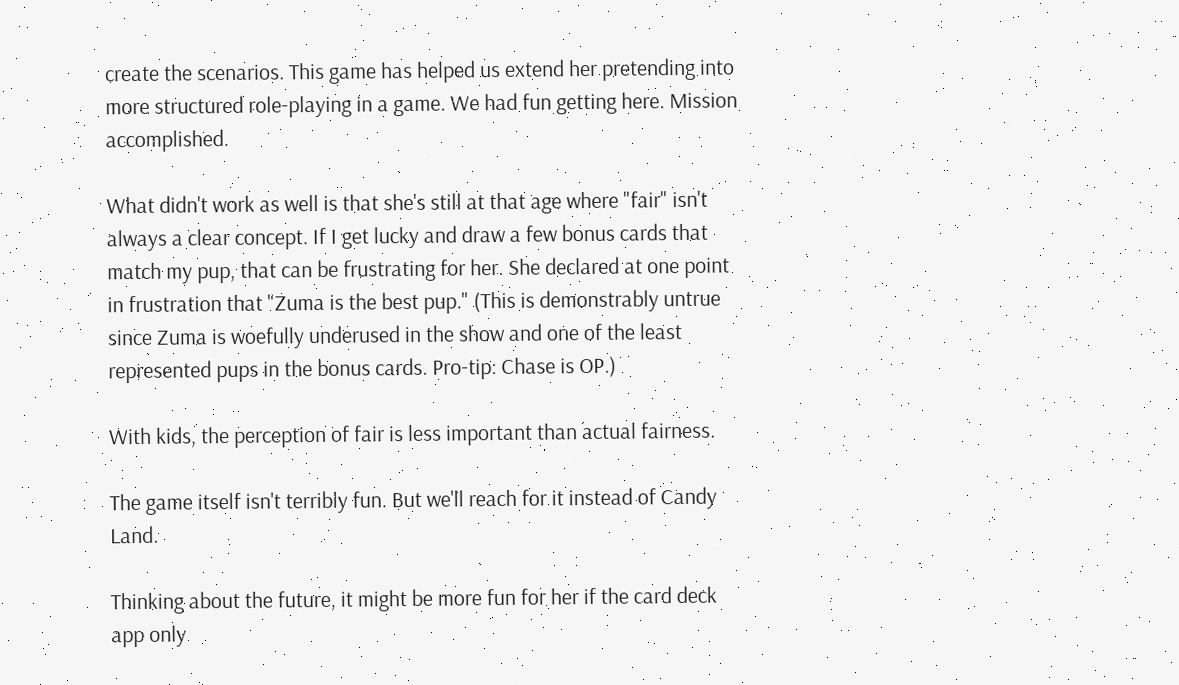create the scenarios. This game has helped us extend her pretending into more structured role-playing in a game. We had fun getting here. Mission accomplished.

What didn't work as well is that she's still at that age where "fair" isn't always a clear concept. If I get lucky and draw a few bonus cards that match my pup, that can be frustrating for her. She declared at one point in frustration that "Zuma is the best pup." (This is demonstrably untrue since Zuma is woefully underused in the show and one of the least represented pups in the bonus cards. Pro-tip: Chase is OP.)

With kids, the perception of fair is less important than actual fairness.

The game itself isn't terribly fun. But we'll reach for it instead of Candy Land.

Thinking about the future, it might be more fun for her if the card deck app only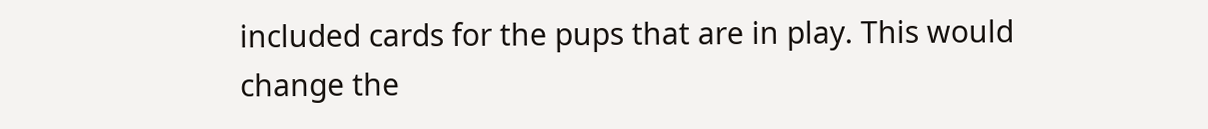included cards for the pups that are in play. This would change the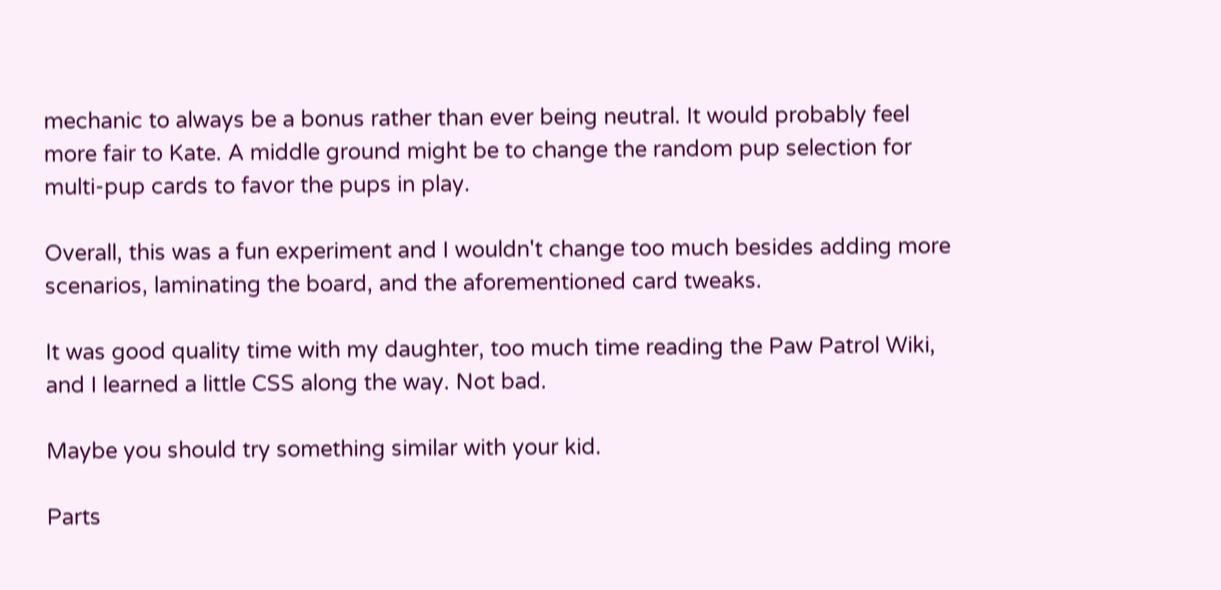mechanic to always be a bonus rather than ever being neutral. It would probably feel more fair to Kate. A middle ground might be to change the random pup selection for multi-pup cards to favor the pups in play.

Overall, this was a fun experiment and I wouldn't change too much besides adding more scenarios, laminating the board, and the aforementioned card tweaks.

It was good quality time with my daughter, too much time reading the Paw Patrol Wiki, and I learned a little CSS along the way. Not bad.

Maybe you should try something similar with your kid.

Parts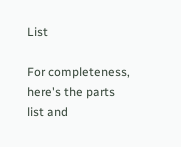List

For completeness, here's the parts list and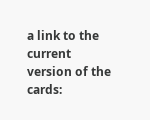a link to the current version of the cards: